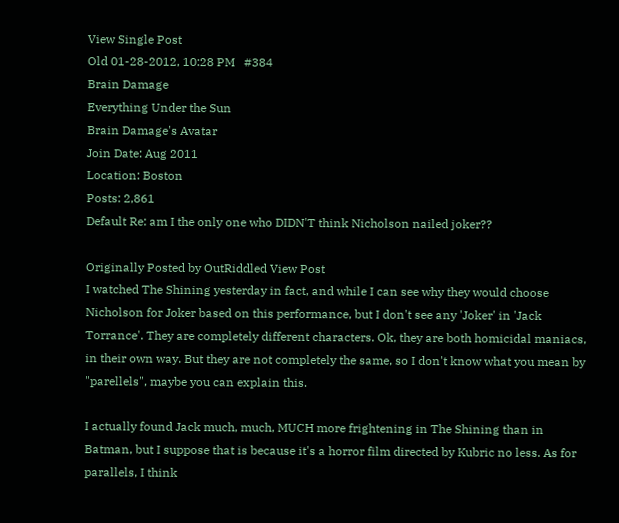View Single Post
Old 01-28-2012, 10:28 PM   #384
Brain Damage
Everything Under the Sun
Brain Damage's Avatar
Join Date: Aug 2011
Location: Boston
Posts: 2,861
Default Re: am I the only one who DIDN'T think Nicholson nailed joker??

Originally Posted by OutRiddled View Post
I watched The Shining yesterday in fact, and while I can see why they would choose Nicholson for Joker based on this performance, but I don't see any 'Joker' in 'Jack Torrance'. They are completely different characters. Ok, they are both homicidal maniacs, in their own way. But they are not completely the same, so I don't know what you mean by "parellels", maybe you can explain this.

I actually found Jack much, much, MUCH more frightening in The Shining than in Batman, but I suppose that is because it's a horror film directed by Kubric no less. As for parallels, I think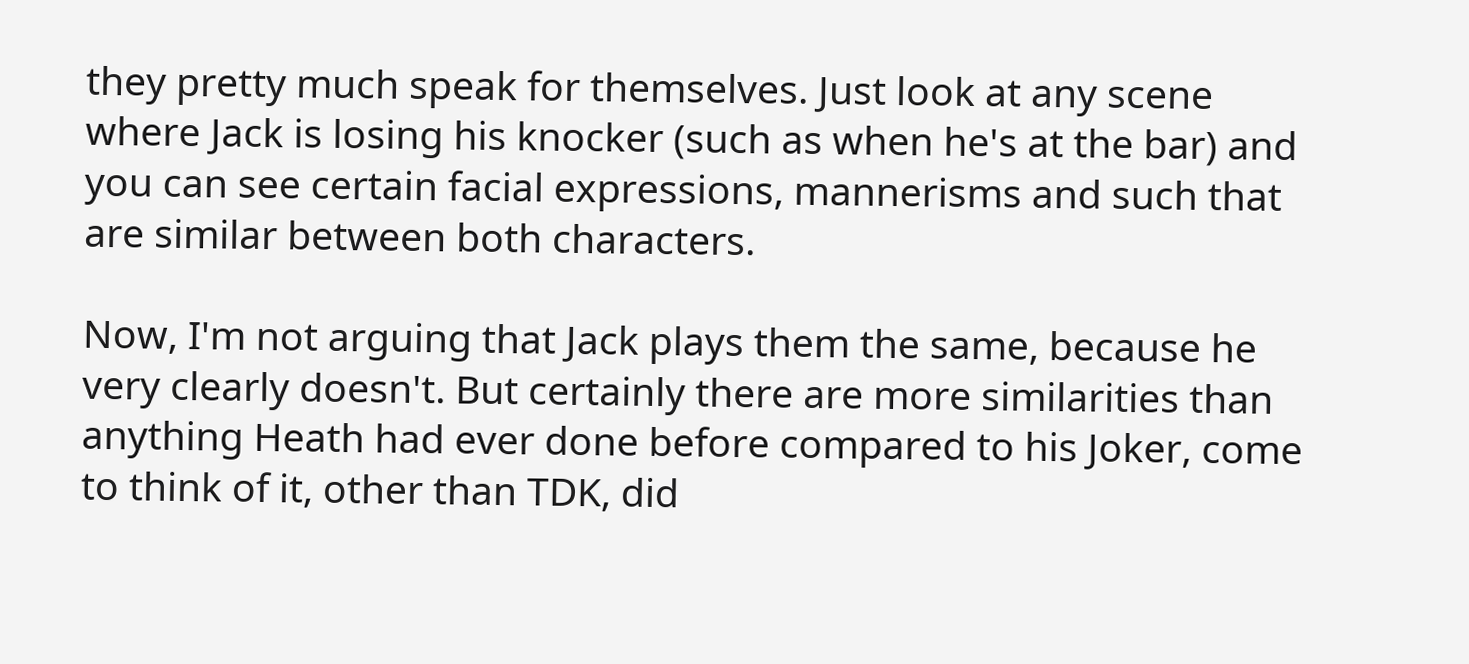they pretty much speak for themselves. Just look at any scene where Jack is losing his knocker (such as when he's at the bar) and you can see certain facial expressions, mannerisms and such that are similar between both characters.

Now, I'm not arguing that Jack plays them the same, because he very clearly doesn't. But certainly there are more similarities than anything Heath had ever done before compared to his Joker, come to think of it, other than TDK, did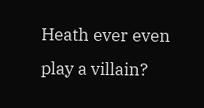Heath ever even play a villain?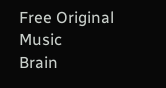Free Original Music
Brain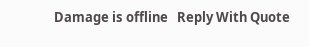Damage is offline   Reply With Quote